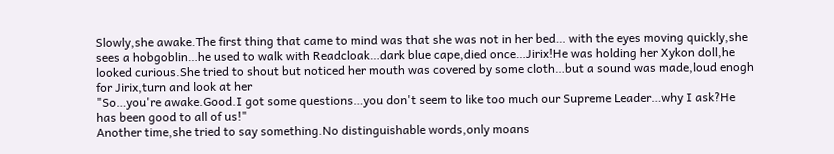Slowly,she awake.The first thing that came to mind was that she was not in her bed… with the eyes moving quickly,she sees a hobgoblin…he used to walk with Readcloak…dark blue cape,died once…Jirix!He was holding her Xykon doll,he looked curious.She tried to shout but noticed her mouth was covered by some cloth…but a sound was made,loud enogh for Jirix,turn and look at her
"So…you're awake.Good.I got some questions…you don't seem to like too much our Supreme Leader…why I ask?He has been good to all of us!"
Another time,she tried to say something.No distinguishable words,only moans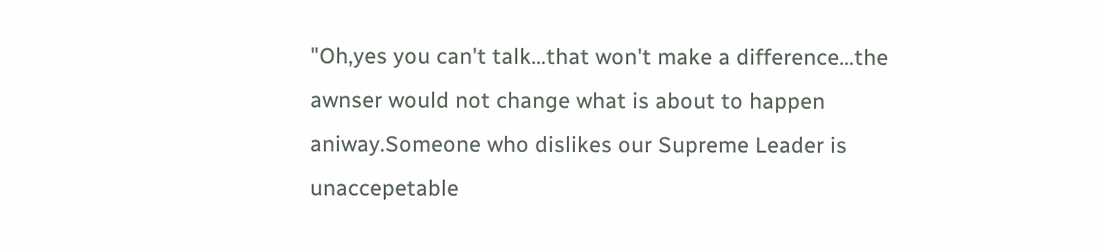"Oh,yes you can't talk…that won't make a difference…the awnser would not change what is about to happen aniway.Someone who dislikes our Supreme Leader is unaccepetable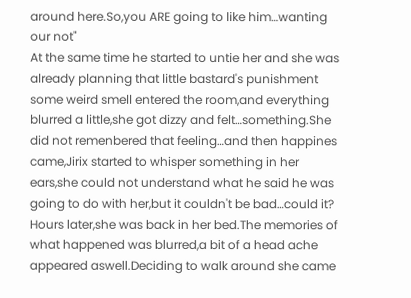around here.So,you ARE going to like him…wanting our not"
At the same time he started to untie her and she was already planning that little bastard's punishment some weird smell entered the room,and everything blurred a little,she got dizzy and felt…something.She did not remenbered that feeling…and then happines came,Jirix started to whisper something in her ears,she could not understand what he said he was going to do with her,but it couldn't be bad…could it?
Hours later,she was back in her bed.The memories of what happened was blurred,a bit of a head ache appeared aswell.Deciding to walk around she came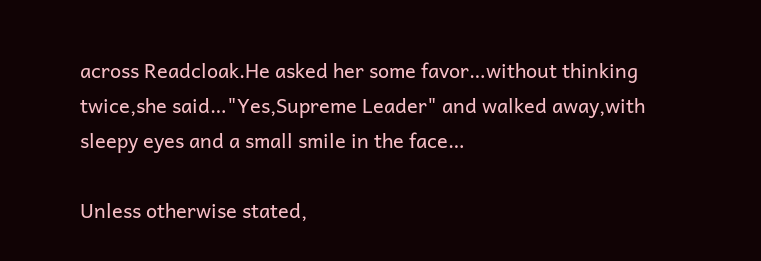across Readcloak.He asked her some favor…without thinking twice,she said…"Yes,Supreme Leader" and walked away,with sleepy eyes and a small smile in the face…

Unless otherwise stated,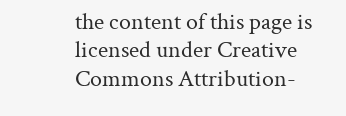the content of this page is licensed under Creative Commons Attribution-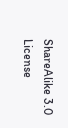ShareAlike 3.0 License